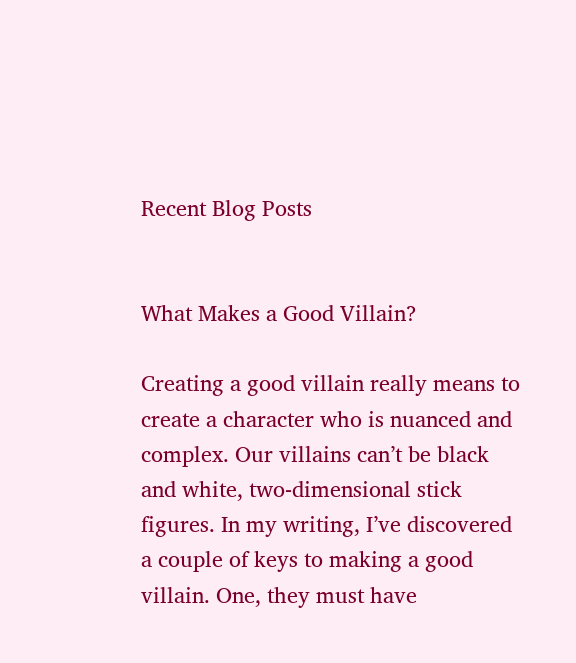Recent Blog Posts


What Makes a Good Villain?

Creating a good villain really means to create a character who is nuanced and complex. Our villains can’t be black and white, two-dimensional stick figures. In my writing, I’ve discovered a couple of keys to making a good villain. One, they must have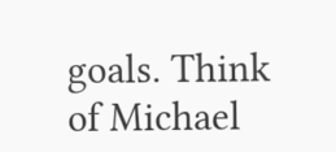goals. Think of Michael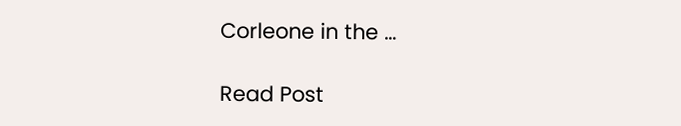Corleone in the …

Read Post